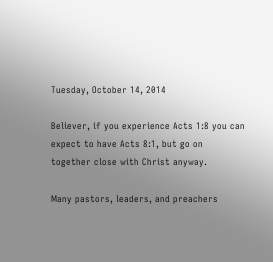Tuesday, October 14, 2014

Believer, if you experience Acts 1:8 you can expect to have Acts 8:1, but go on together close with Christ anyway.

Many pastors, leaders, and preachers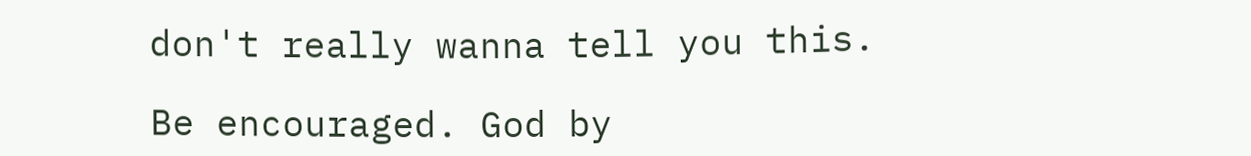don't really wanna tell you this.

Be encouraged. God by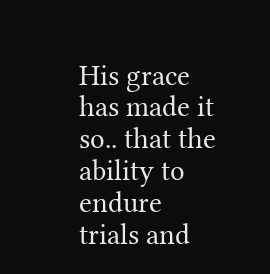His grace has made it so.. that the ability to endure trials and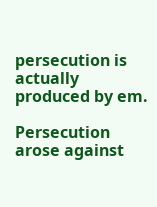persecution is actually produced by em.

Persecution arose against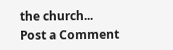the church...
Post a Comment